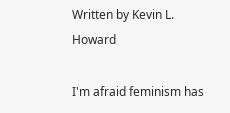Written by Kevin L. Howard

I'm afraid feminism has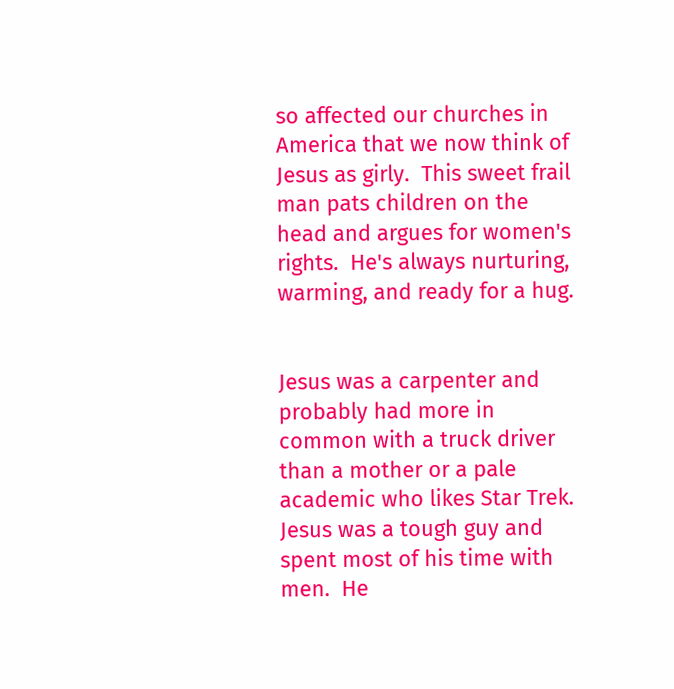so affected our churches in America that we now think of Jesus as girly.  This sweet frail man pats children on the head and argues for women's rights.  He's always nurturing, warming, and ready for a hug.


Jesus was a carpenter and probably had more in common with a truck driver than a mother or a pale academic who likes Star Trek.  Jesus was a tough guy and spent most of his time with men.  He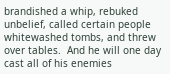brandished a whip, rebuked unbelief, called certain people whitewashed tombs, and threw over tables.  And he will one day cast all of his enemies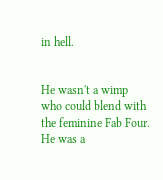in hell.


He wasn't a wimp who could blend with the feminine Fab Four.  He was a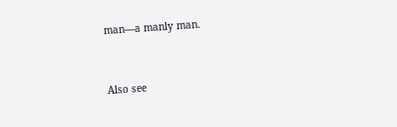man—a manly man.


Also see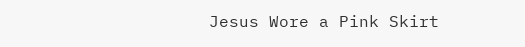Jesus Wore a Pink Skirt